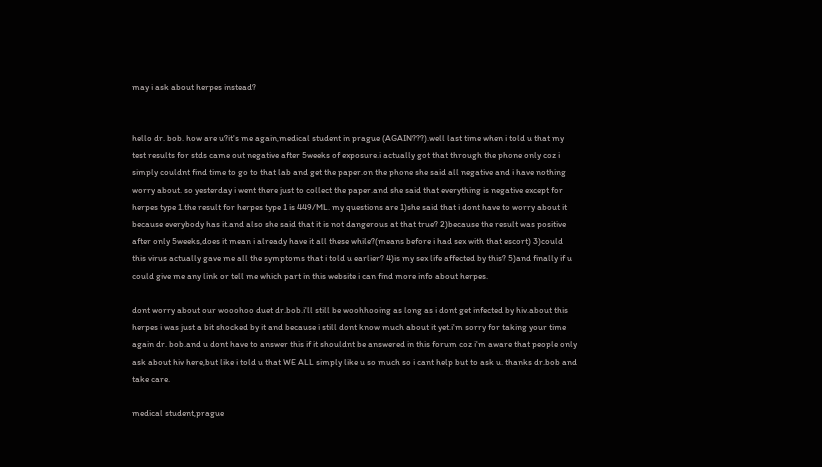may i ask about herpes instead?


hello dr. bob. how are u?it's me again,medical student in prague (AGAIN???).well last time when i told u that my test results for stds came out negative after 5weeks of exposure.i actually got that through the phone only coz i simply couldnt find time to go to that lab and get the paper.on the phone she said all negative and i have nothing worry about. so yesterday i went there just to collect the paper.and she said that everything is negative except for herpes type 1.the result for herpes type 1 is 449/ML. my questions are 1)she said that i dont have to worry about it because everybody has it.and also she said that it is not dangerous at that true? 2)because the result was positive after only 5weeks,does it mean i already have it all these while?(means before i had sex with that escort) 3)could this virus actually gave me all the symptoms that i told u earlier? 4)is my sex life affected by this? 5)and finally if u could give me any link or tell me which part in this website i can find more info about herpes.

dont worry about our wooohoo duet dr.bob.i'll still be woohhooing as long as i dont get infected by hiv.about this herpes i was just a bit shocked by it and because i still dont know much about it yet.i'm sorry for taking your time again dr. bob.and u dont have to answer this if it shouldnt be answered in this forum coz i'm aware that people only ask about hiv here,but like i told u that WE ALL simply like u so much so i cant help but to ask u. thanks dr.bob and take care.

medical student,prague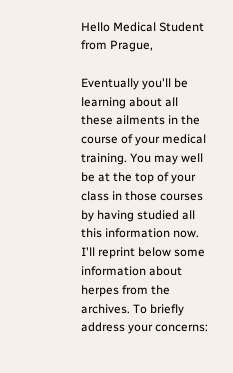Hello Medical Student from Prague,

Eventually you'll be learning about all these ailments in the course of your medical training. You may well be at the top of your class in those courses by having studied all this information now. I'll reprint below some information about herpes from the archives. To briefly address your concerns: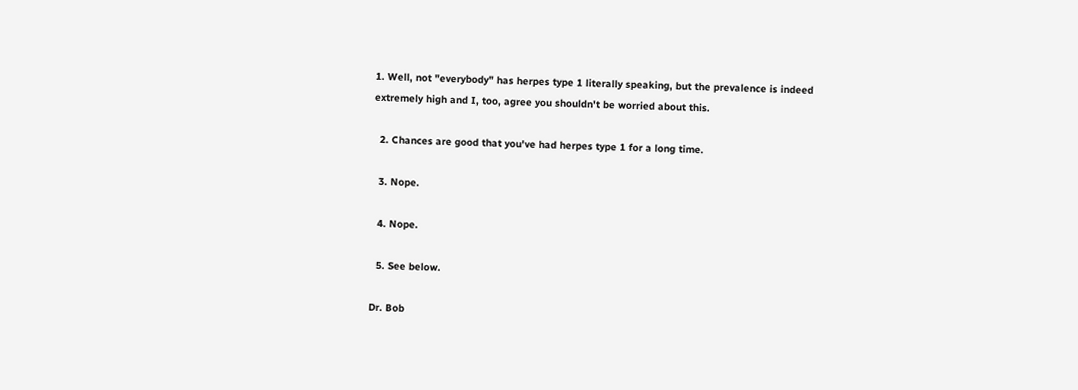1. Well, not "everybody" has herpes type 1 literally speaking, but the prevalence is indeed extremely high and I, too, agree you shouldn't be worried about this.

  2. Chances are good that you've had herpes type 1 for a long time.

  3. Nope.

  4. Nope.

  5. See below.

Dr. Bob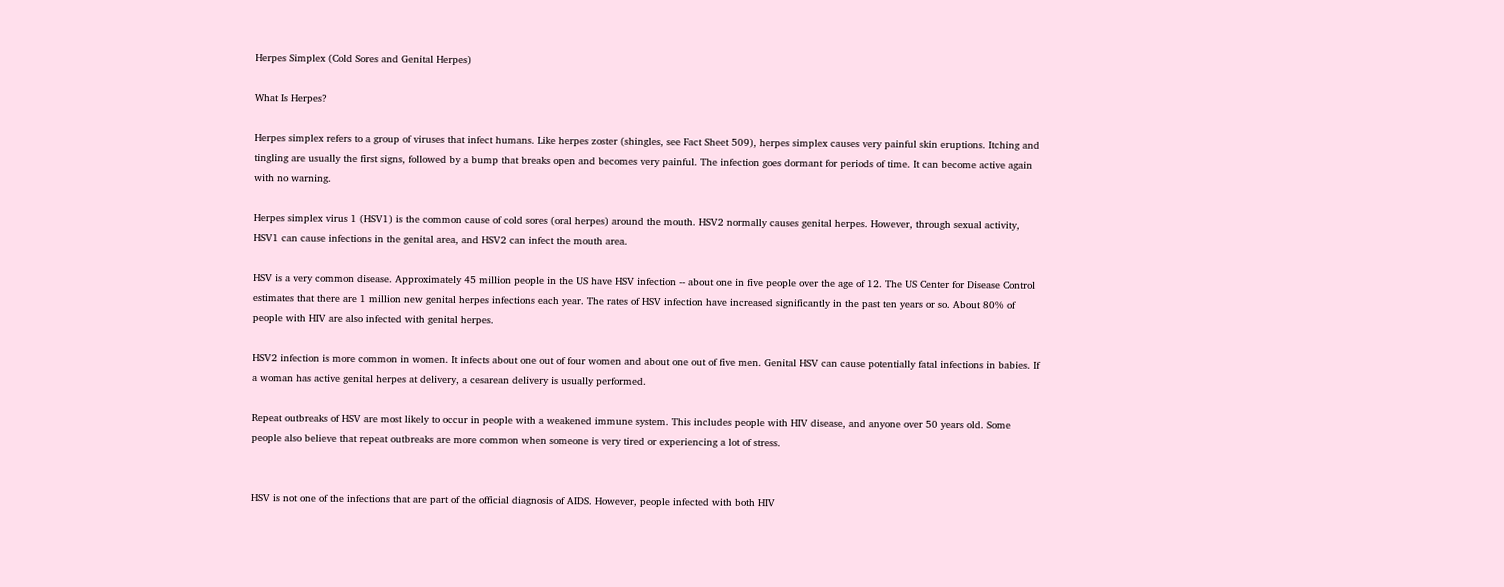Herpes Simplex (Cold Sores and Genital Herpes)

What Is Herpes?

Herpes simplex refers to a group of viruses that infect humans. Like herpes zoster (shingles, see Fact Sheet 509), herpes simplex causes very painful skin eruptions. Itching and tingling are usually the first signs, followed by a bump that breaks open and becomes very painful. The infection goes dormant for periods of time. It can become active again with no warning.

Herpes simplex virus 1 (HSV1) is the common cause of cold sores (oral herpes) around the mouth. HSV2 normally causes genital herpes. However, through sexual activity, HSV1 can cause infections in the genital area, and HSV2 can infect the mouth area.

HSV is a very common disease. Approximately 45 million people in the US have HSV infection -- about one in five people over the age of 12. The US Center for Disease Control estimates that there are 1 million new genital herpes infections each year. The rates of HSV infection have increased significantly in the past ten years or so. About 80% of people with HIV are also infected with genital herpes.

HSV2 infection is more common in women. It infects about one out of four women and about one out of five men. Genital HSV can cause potentially fatal infections in babies. If a woman has active genital herpes at delivery, a cesarean delivery is usually performed.

Repeat outbreaks of HSV are most likely to occur in people with a weakened immune system. This includes people with HIV disease, and anyone over 50 years old. Some people also believe that repeat outbreaks are more common when someone is very tired or experiencing a lot of stress.


HSV is not one of the infections that are part of the official diagnosis of AIDS. However, people infected with both HIV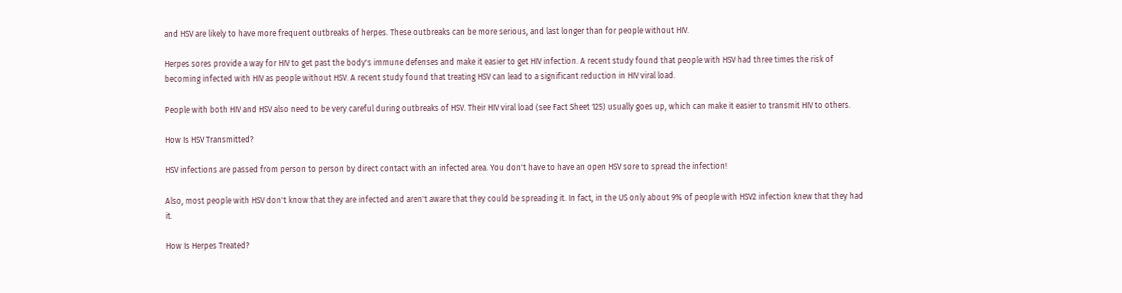and HSV are likely to have more frequent outbreaks of herpes. These outbreaks can be more serious, and last longer than for people without HIV.

Herpes sores provide a way for HIV to get past the body's immune defenses and make it easier to get HIV infection. A recent study found that people with HSV had three times the risk of becoming infected with HIV as people without HSV. A recent study found that treating HSV can lead to a significant reduction in HIV viral load.

People with both HIV and HSV also need to be very careful during outbreaks of HSV. Their HIV viral load (see Fact Sheet 125) usually goes up, which can make it easier to transmit HIV to others.

How Is HSV Transmitted?

HSV infections are passed from person to person by direct contact with an infected area. You don't have to have an open HSV sore to spread the infection!

Also, most people with HSV don't know that they are infected and aren't aware that they could be spreading it. In fact, in the US only about 9% of people with HSV2 infection knew that they had it.

How Is Herpes Treated?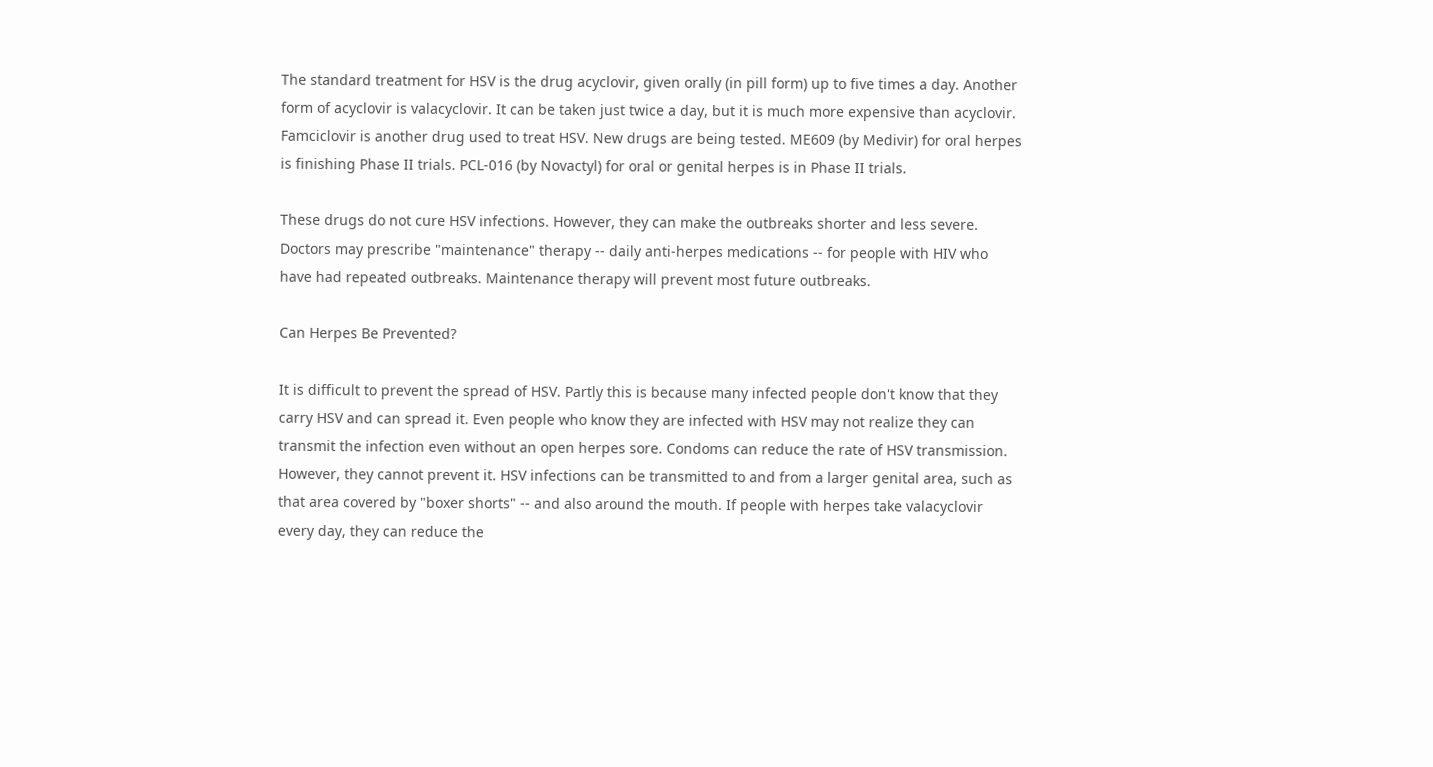The standard treatment for HSV is the drug acyclovir, given orally (in pill form) up to five times a day. Another form of acyclovir is valacyclovir. It can be taken just twice a day, but it is much more expensive than acyclovir. Famciclovir is another drug used to treat HSV. New drugs are being tested. ME609 (by Medivir) for oral herpes is finishing Phase II trials. PCL-016 (by Novactyl) for oral or genital herpes is in Phase II trials.

These drugs do not cure HSV infections. However, they can make the outbreaks shorter and less severe. Doctors may prescribe "maintenance" therapy -- daily anti-herpes medications -- for people with HIV who have had repeated outbreaks. Maintenance therapy will prevent most future outbreaks.

Can Herpes Be Prevented?

It is difficult to prevent the spread of HSV. Partly this is because many infected people don't know that they carry HSV and can spread it. Even people who know they are infected with HSV may not realize they can transmit the infection even without an open herpes sore. Condoms can reduce the rate of HSV transmission. However, they cannot prevent it. HSV infections can be transmitted to and from a larger genital area, such as that area covered by "boxer shorts" -- and also around the mouth. If people with herpes take valacyclovir every day, they can reduce the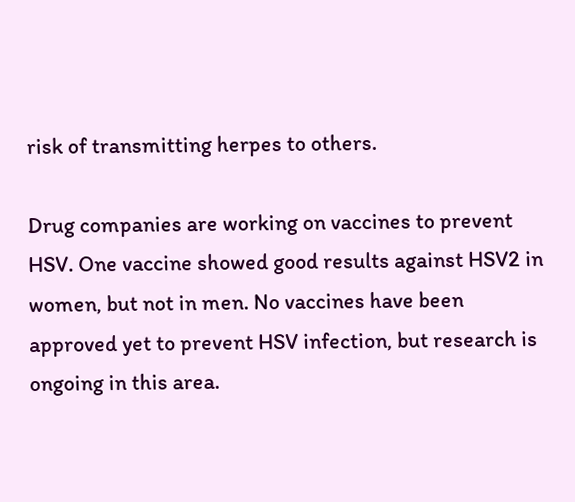risk of transmitting herpes to others.

Drug companies are working on vaccines to prevent HSV. One vaccine showed good results against HSV2 in women, but not in men. No vaccines have been approved yet to prevent HSV infection, but research is ongoing in this area.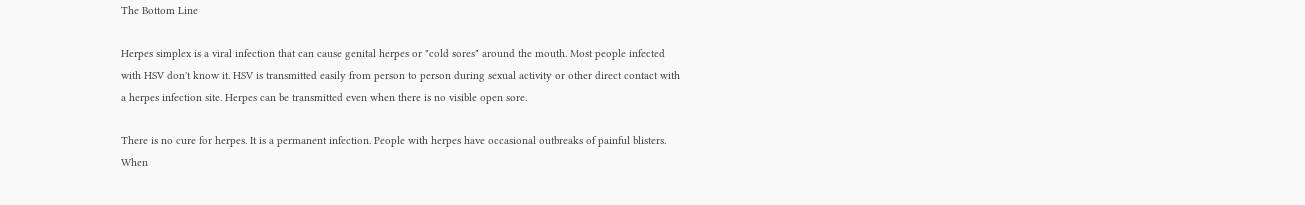The Bottom Line

Herpes simplex is a viral infection that can cause genital herpes or "cold sores" around the mouth. Most people infected with HSV don't know it. HSV is transmitted easily from person to person during sexual activity or other direct contact with a herpes infection site. Herpes can be transmitted even when there is no visible open sore.

There is no cure for herpes. It is a permanent infection. People with herpes have occasional outbreaks of painful blisters. When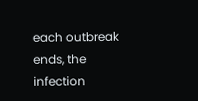each outbreak ends, the infection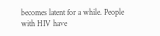becomes latent for a while. People with HIV have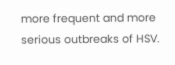more frequent and more serious outbreaks of HSV.